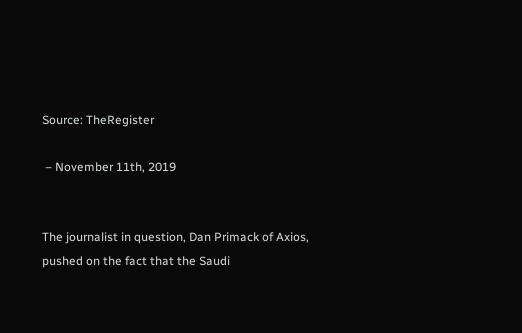Source: TheRegister

 – November 11th, 2019


The journalist in question, Dan Primack of Axios, pushed on the fact that the Saudi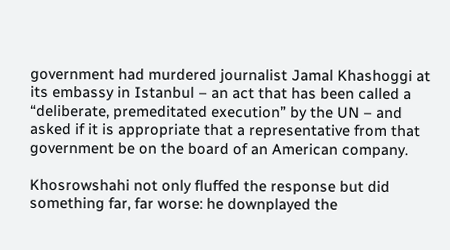government had murdered journalist Jamal Khashoggi at its embassy in Istanbul – an act that has been called a “deliberate, premeditated execution” by the UN – and asked if it is appropriate that a representative from that government be on the board of an American company.

Khosrowshahi not only fluffed the response but did something far, far worse: he downplayed the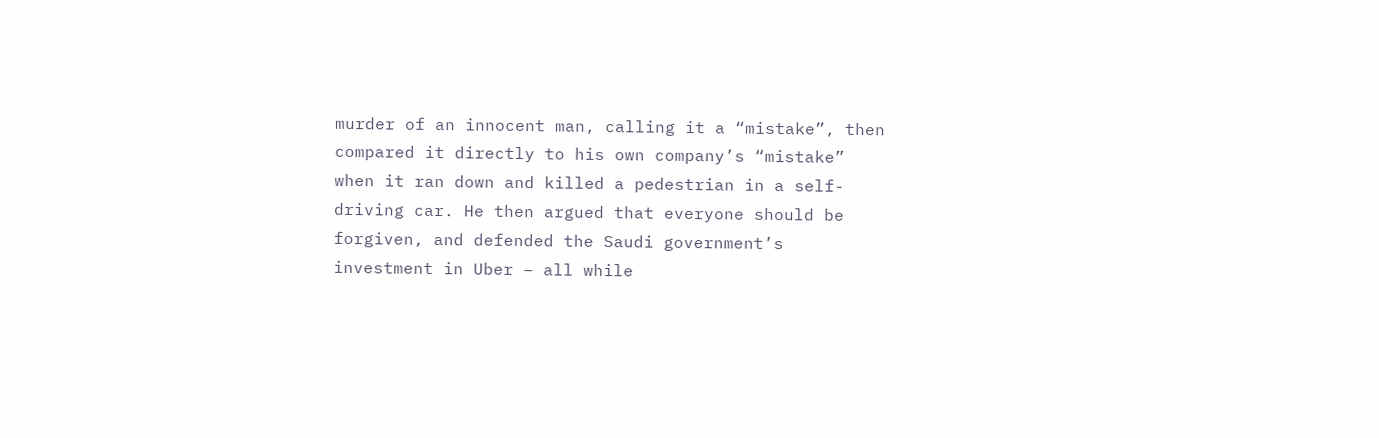murder of an innocent man, calling it a “mistake”, then compared it directly to his own company’s “mistake” when it ran down and killed a pedestrian in a self-driving car. He then argued that everyone should be forgiven, and defended the Saudi government’s investment in Uber – all while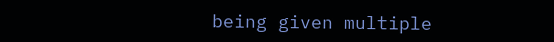being given multiple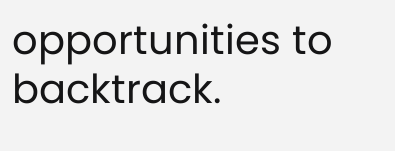opportunities to backtrack.